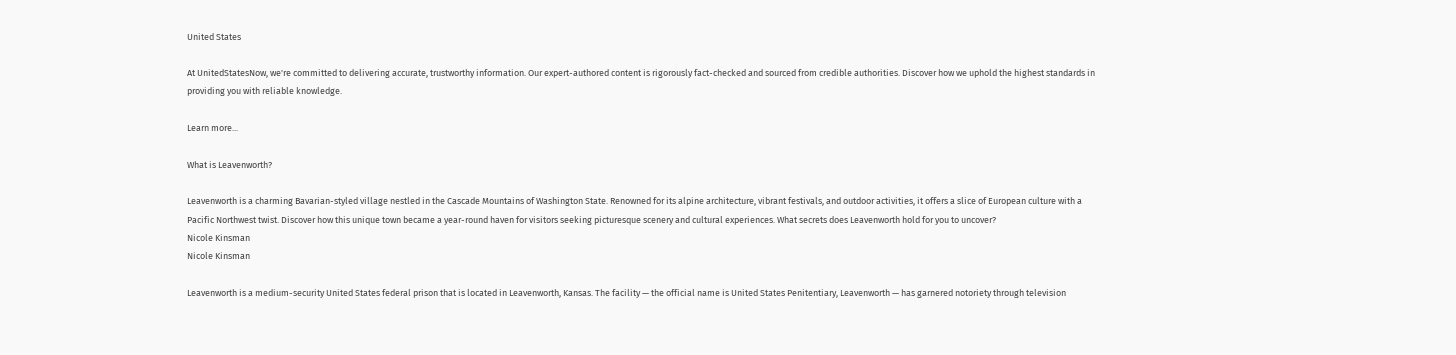United States

At UnitedStatesNow, we're committed to delivering accurate, trustworthy information. Our expert-authored content is rigorously fact-checked and sourced from credible authorities. Discover how we uphold the highest standards in providing you with reliable knowledge.

Learn more...

What is Leavenworth?

Leavenworth is a charming Bavarian-styled village nestled in the Cascade Mountains of Washington State. Renowned for its alpine architecture, vibrant festivals, and outdoor activities, it offers a slice of European culture with a Pacific Northwest twist. Discover how this unique town became a year-round haven for visitors seeking picturesque scenery and cultural experiences. What secrets does Leavenworth hold for you to uncover?
Nicole Kinsman
Nicole Kinsman

Leavenworth is a medium-security United States federal prison that is located in Leavenworth, Kansas. The facility — the official name is United States Penitentiary, Leavenworth — has garnered notoriety through television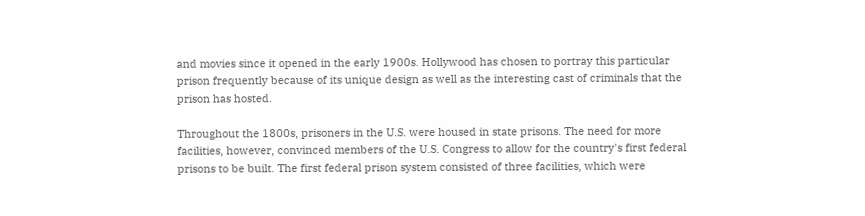and movies since it opened in the early 1900s. Hollywood has chosen to portray this particular prison frequently because of its unique design as well as the interesting cast of criminals that the prison has hosted.

Throughout the 1800s, prisoners in the U.S. were housed in state prisons. The need for more facilities, however, convinced members of the U.S. Congress to allow for the country's first federal prisons to be built. The first federal prison system consisted of three facilities, which were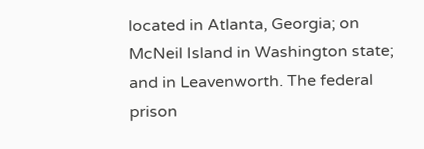located in Atlanta, Georgia; on McNeil Island in Washington state; and in Leavenworth. The federal prison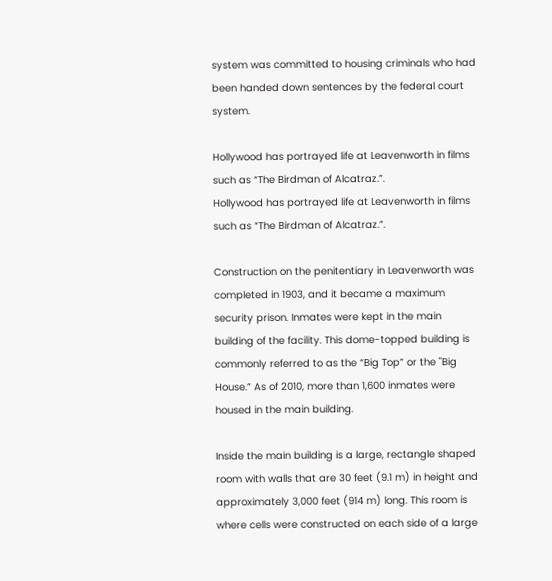system was committed to housing criminals who had been handed down sentences by the federal court system.

Hollywood has portrayed life at Leavenworth in films such as “The Birdman of Alcatraz.”.
Hollywood has portrayed life at Leavenworth in films such as “The Birdman of Alcatraz.”.

Construction on the penitentiary in Leavenworth was completed in 1903, and it became a maximum security prison. Inmates were kept in the main building of the facility. This dome-topped building is commonly referred to as the “Big Top” or the "Big House.” As of 2010, more than 1,600 inmates were housed in the main building.

Inside the main building is a large, rectangle shaped room with walls that are 30 feet (9.1 m) in height and approximately 3,000 feet (914 m) long. This room is where cells were constructed on each side of a large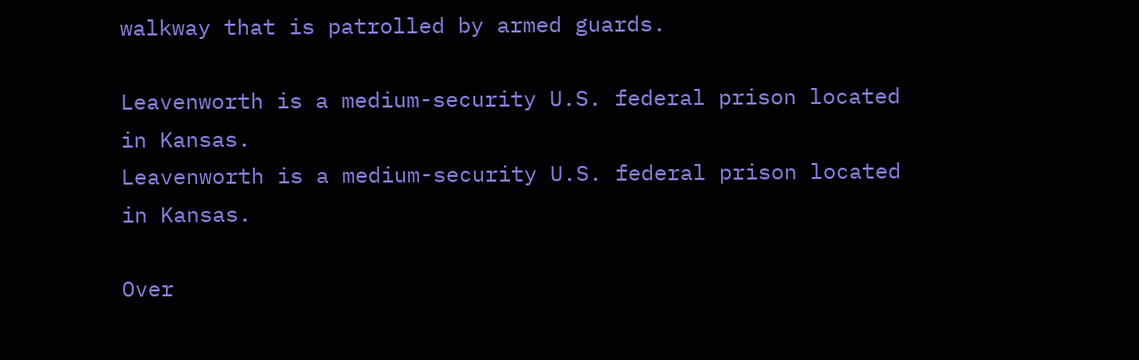walkway that is patrolled by armed guards.

Leavenworth is a medium-security U.S. federal prison located in Kansas.
Leavenworth is a medium-security U.S. federal prison located in Kansas.

Over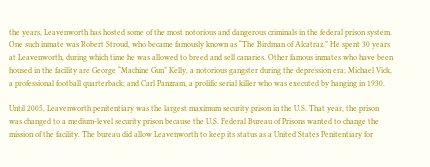the years, Leavenworth has hosted some of the most notorious and dangerous criminals in the federal prison system. One such inmate was Robert Stroud, who became famously known as “The Birdman of Alcatraz.” He spent 30 years at Leavenworth, during which time he was allowed to breed and sell canaries. Other famous inmates who have been housed in the facility are George “Machine Gun” Kelly, a notorious gangster during the depression era; Michael Vick, a professional football quarterback; and Carl Panzram, a prolific serial killer who was executed by hanging in 1930.

Until 2005, Leavenworth penitentiary was the largest maximum security prison in the U.S. That year, the prison was changed to a medium-level security prison because the U.S. Federal Bureau of Prisons wanted to change the mission of the facility. The bureau did allow Leavenworth to keep its status as a United States Penitentiary for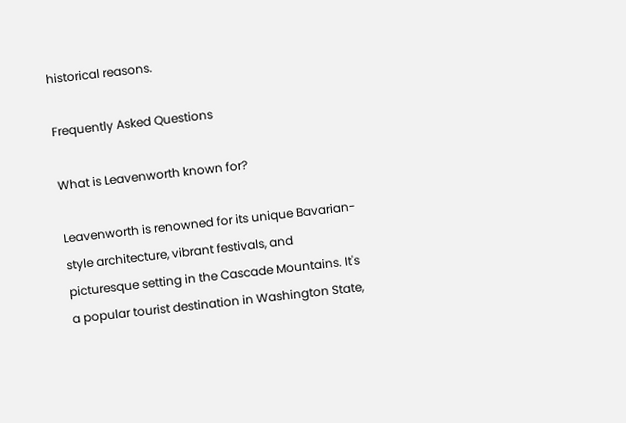historical reasons.

Frequently Asked Questions

What is Leavenworth known for?

Leavenworth is renowned for its unique Bavarian-style architecture, vibrant festivals, and picturesque setting in the Cascade Mountains. It's a popular tourist destination in Washington State,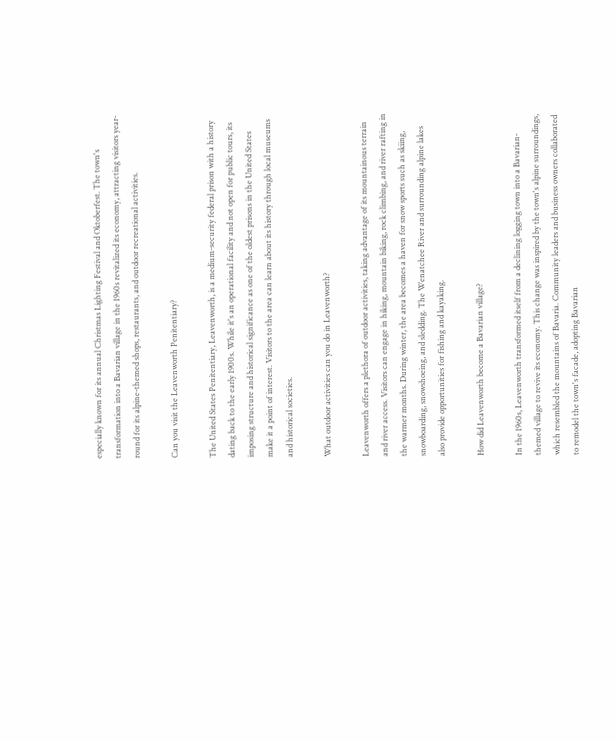especially known for its annual Christmas Lighting Festival and Oktoberfest. The town's transformation into a Bavarian village in the 1960s revitalized its economy, attracting visitors year-round for its alpine-themed shops, restaurants, and outdoor recreational activities.

Can you visit the Leavenworth Penitentiary?

The United States Penitentiary, Leavenworth, is a medium-security federal prison with a history dating back to the early 1900s. While it's an operational facility and not open for public tours, its imposing structure and historical significance as one of the oldest prisons in the United States make it a point of interest. Visitors to the area can learn about its history through local museums and historical societies.

What outdoor activities can you do in Leavenworth?

Leavenworth offers a plethora of outdoor activities, taking advantage of its mountainous terrain and river access. Visitors can engage in hiking, mountain biking, rock climbing, and river rafting in the warmer months. During winter, the area becomes a haven for snow sports such as skiing, snowboarding, snowshoeing, and sledding. The Wenatchee River and surrounding alpine lakes also provide opportunities for fishing and kayaking.

How did Leavenworth become a Bavarian village?

In the 1960s, Leavenworth transformed itself from a declining logging town into a Bavarian-themed village to revive its economy. This change was inspired by the town's alpine surroundings, which resembled the mountains of Bavaria. Community leaders and business owners collaborated to remodel the town's facade, adopting Bavarian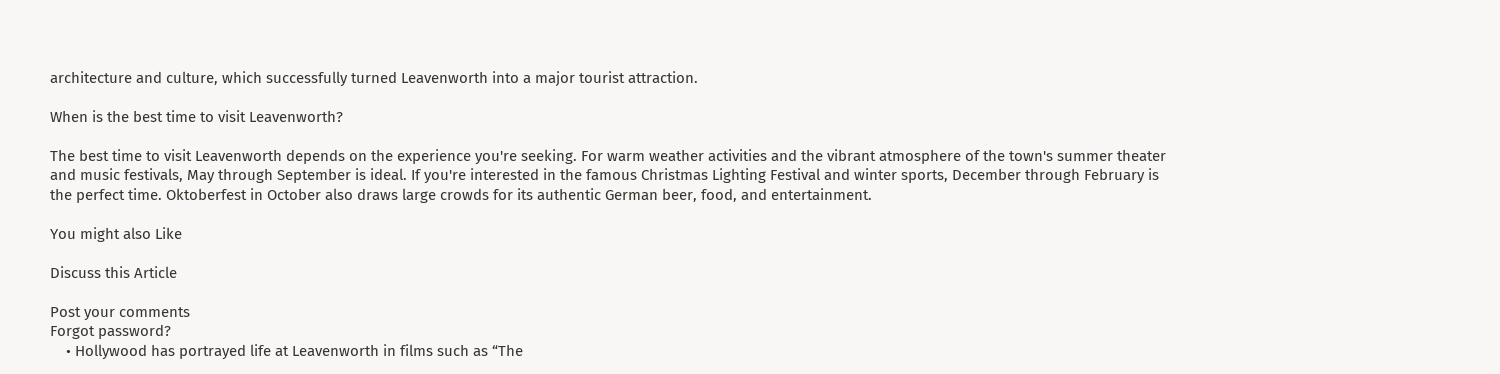architecture and culture, which successfully turned Leavenworth into a major tourist attraction.

When is the best time to visit Leavenworth?

The best time to visit Leavenworth depends on the experience you're seeking. For warm weather activities and the vibrant atmosphere of the town's summer theater and music festivals, May through September is ideal. If you're interested in the famous Christmas Lighting Festival and winter sports, December through February is the perfect time. Oktoberfest in October also draws large crowds for its authentic German beer, food, and entertainment.

You might also Like

Discuss this Article

Post your comments
Forgot password?
    • Hollywood has portrayed life at Leavenworth in films such as “The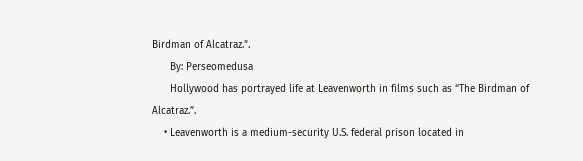Birdman of Alcatraz.”.
      By: Perseomedusa
      Hollywood has portrayed life at Leavenworth in films such as “The Birdman of Alcatraz.”.
    • Leavenworth is a medium-security U.S. federal prison located in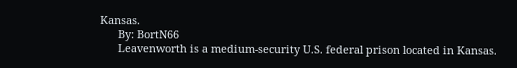Kansas.
      By: BortN66
      Leavenworth is a medium-security U.S. federal prison located in Kansas.